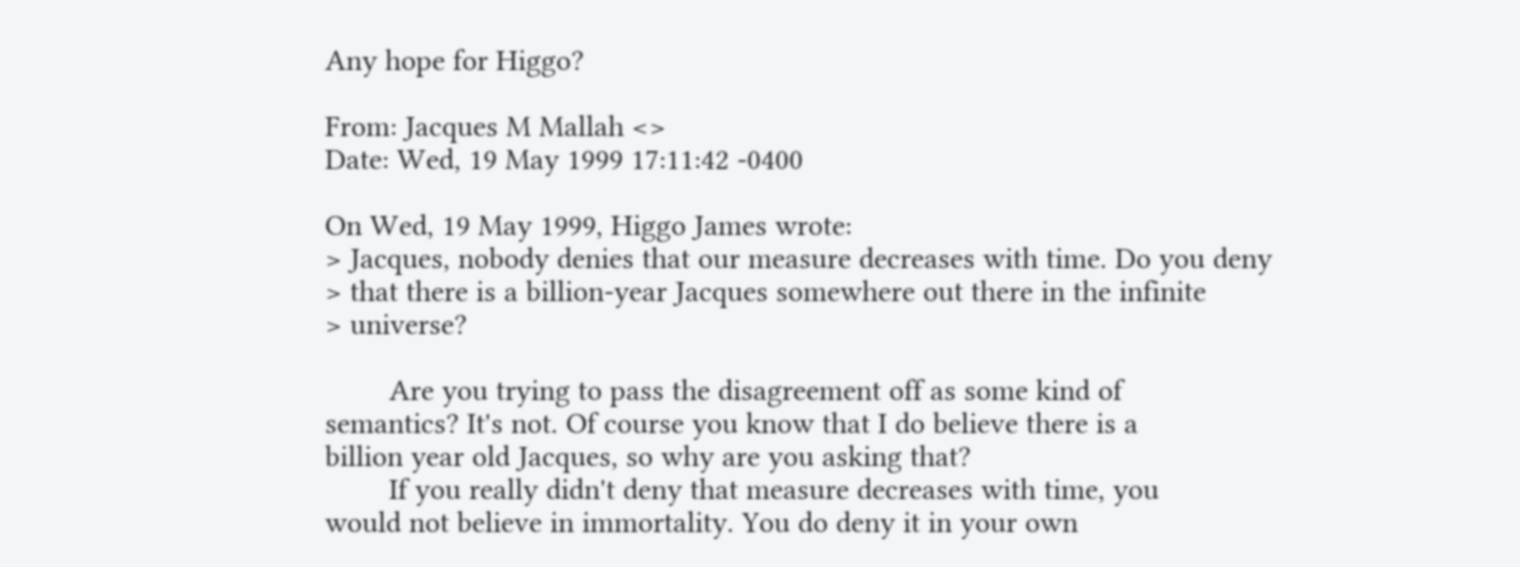Any hope for Higgo?

From: Jacques M Mallah <>
Date: Wed, 19 May 1999 17:11:42 -0400

On Wed, 19 May 1999, Higgo James wrote:
> Jacques, nobody denies that our measure decreases with time. Do you deny
> that there is a billion-year Jacques somewhere out there in the infinite
> universe?

        Are you trying to pass the disagreement off as some kind of
semantics? It's not. Of course you know that I do believe there is a
billion year old Jacques, so why are you asking that?
        If you really didn't deny that measure decreases with time, you
would not believe in immortality. You do deny it in your own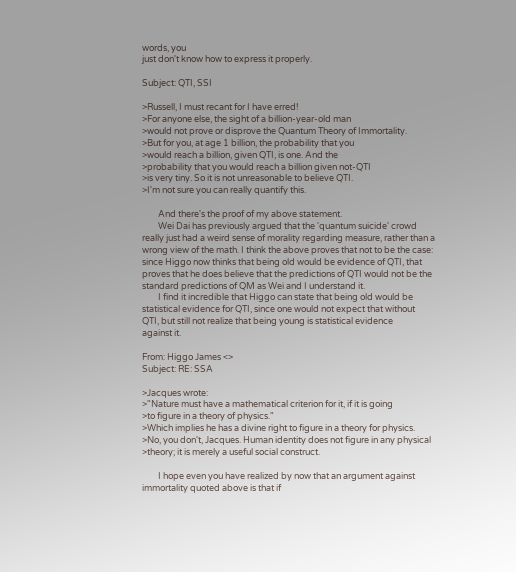words, you
just don't know how to express it properly.

Subject: QTI, SSI

>Russell, I must recant for I have erred!
>For anyone else, the sight of a billion-year-old man
>would not prove or disprove the Quantum Theory of Immortality.
>But for you, at age 1 billion, the probability that you
>would reach a billion, given QTI, is one. And the
>probability that you would reach a billion given not-QTI
>is very tiny. So it is not unreasonable to believe QTI.
>I'm not sure you can really quantify this.

        And there's the proof of my above statement.
        Wei Dai has previously argued that the 'quantum suicide' crowd
really just had a weird sense of morality regarding measure, rather than a
wrong view of the math. I think the above proves that not to be the case:
since Higgo now thinks that being old would be evidence of QTI, that
proves that he does believe that the predictions of QTI would not be the
standard predictions of QM as Wei and I understand it.
        I find it incredible that Higgo can state that being old would be
statistical evidence for QTI, since one would not expect that without
QTI, but still not realize that being young is statistical evidence
against it.

From: Higgo James <>
Subject: RE: SSA

>Jacques wrote:
>"Nature must have a mathematical criterion for it, if it is going
>to figure in a theory of physics."
>Which implies he has a divine right to figure in a theory for physics.
>No, you don't, Jacques. Human identity does not figure in any physical
>theory; it is merely a useful social construct.

        I hope even you have realized by now that an argument against
immortality quoted above is that if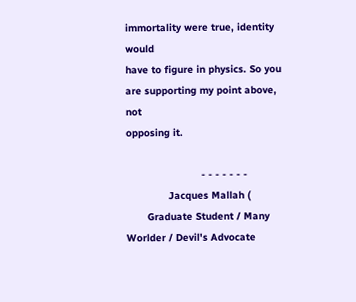immortality were true, identity would
have to figure in physics. So you are supporting my point above, not
opposing it.

                         - - - - - - -
              Jacques Mallah (
       Graduate Student / Many Worlder / Devil's Advocate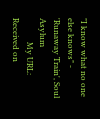"I know what no one else knows" - 'Runaway Train', Soul Asylum
            My URL:
Received on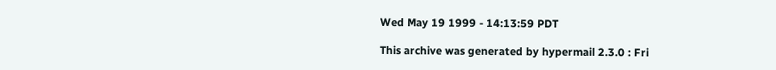Wed May 19 1999 - 14:13:59 PDT

This archive was generated by hypermail 2.3.0 : Fri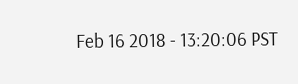Feb 16 2018 - 13:20:06 PST